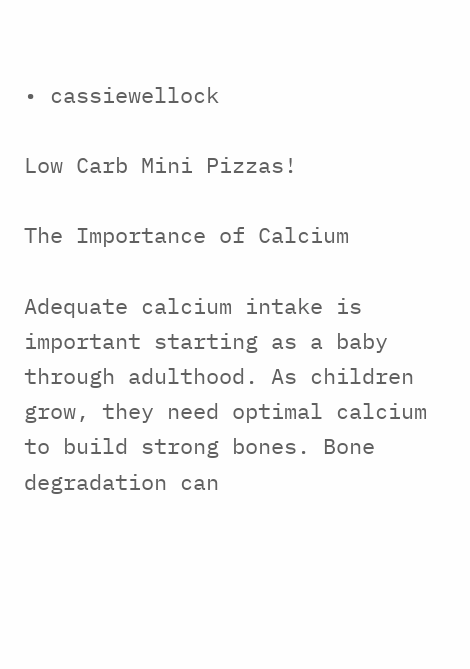• cassiewellock

Low Carb Mini Pizzas!

The Importance of Calcium

Adequate calcium intake is important starting as a baby through adulthood. As children grow, they need optimal calcium to build strong bones. Bone degradation can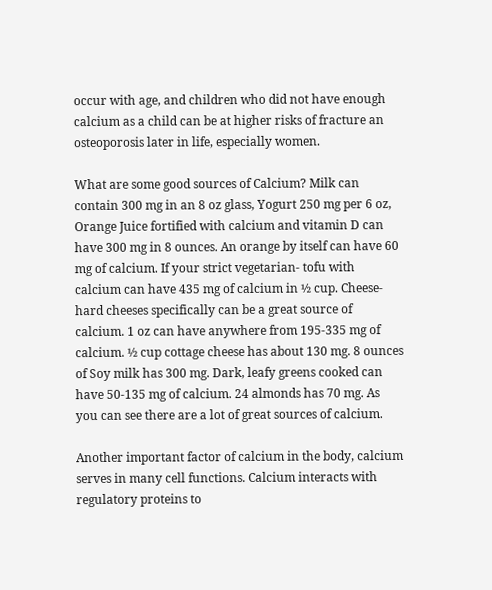occur with age, and children who did not have enough calcium as a child can be at higher risks of fracture an osteoporosis later in life, especially women.

What are some good sources of Calcium? Milk can contain 300 mg in an 8 oz glass, Yogurt 250 mg per 6 oz, Orange Juice fortified with calcium and vitamin D can have 300 mg in 8 ounces. An orange by itself can have 60 mg of calcium. If your strict vegetarian- tofu with calcium can have 435 mg of calcium in ½ cup. Cheese- hard cheeses specifically can be a great source of calcium. 1 oz can have anywhere from 195-335 mg of calcium. ½ cup cottage cheese has about 130 mg. 8 ounces of Soy milk has 300 mg. Dark, leafy greens cooked can have 50-135 mg of calcium. 24 almonds has 70 mg. As you can see there are a lot of great sources of calcium.

Another important factor of calcium in the body, calcium serves in many cell functions. Calcium interacts with regulatory proteins to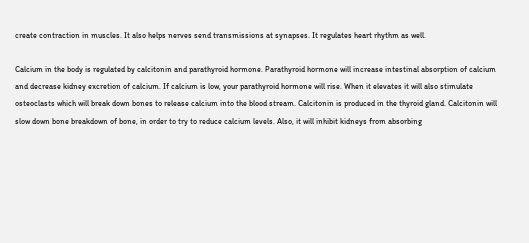create contraction in muscles. It also helps nerves send transmissions at synapses. It regulates heart rhythm as well.

Calcium in the body is regulated by calcitonin and parathyroid hormone. Parathyroid hormone will increase intestinal absorption of calcium and decrease kidney excretion of calcium. If calcium is low, your parathyroid hormone will rise. When it elevates it will also stimulate osteoclasts which will break down bones to release calcium into the blood stream. Calcitonin is produced in the thyroid gland. Calcitonin will slow down bone breakdown of bone, in order to try to reduce calcium levels. Also, it will inhibit kidneys from absorbing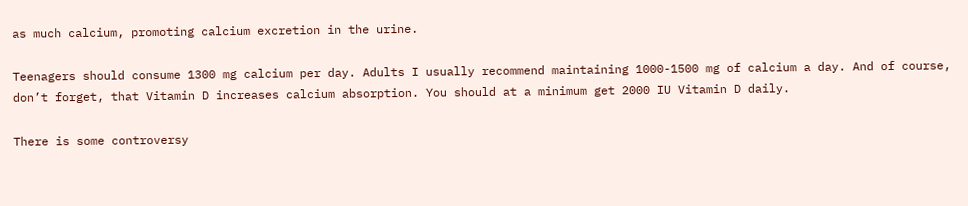as much calcium, promoting calcium excretion in the urine.

Teenagers should consume 1300 mg calcium per day. Adults I usually recommend maintaining 1000-1500 mg of calcium a day. And of course, don’t forget, that Vitamin D increases calcium absorption. You should at a minimum get 2000 IU Vitamin D daily.

There is some controversy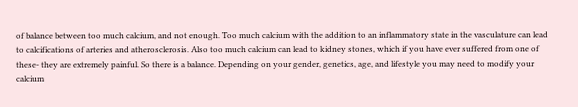of balance between too much calcium, and not enough. Too much calcium with the addition to an inflammatory state in the vasculature can lead to calcifications of arteries and atherosclerosis. Also too much calcium can lead to kidney stones, which if you have ever suffered from one of these- they are extremely painful. So there is a balance. Depending on your gender, genetics, age, and lifestyle you may need to modify your calcium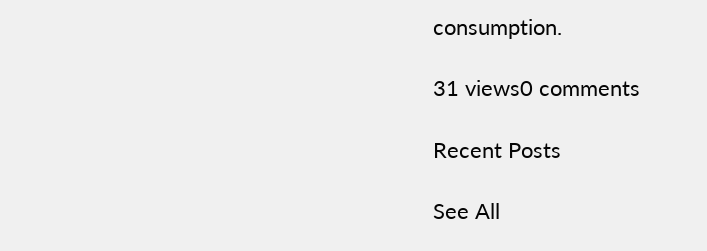consumption.

31 views0 comments

Recent Posts

See All